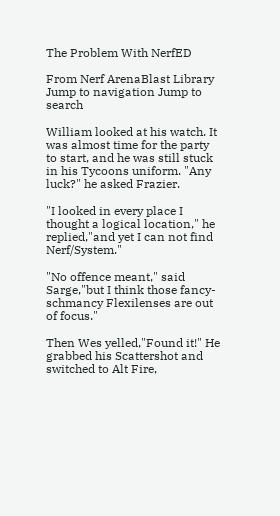The Problem With NerfED

From Nerf ArenaBlast Library
Jump to navigation Jump to search

William looked at his watch. It was almost time for the party to start, and he was still stuck in his Tycoons uniform. "Any luck?" he asked Frazier.

"I looked in every place I thought a logical location," he replied,"and yet I can not find Nerf/System."

"No offence meant," said Sarge,"but I think those fancy-schmancy Flexilenses are out of focus."

Then Wes yelled,"Found it!" He grabbed his Scattershot and switched to Alt Fire,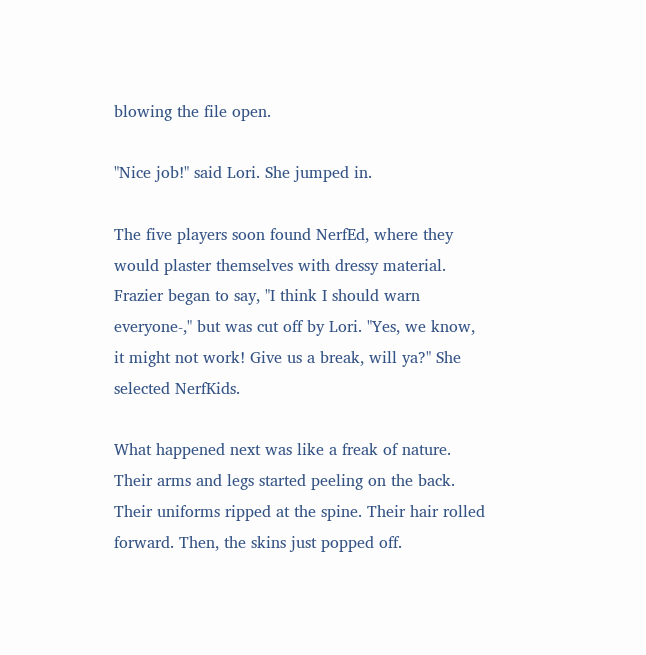blowing the file open.

"Nice job!" said Lori. She jumped in.

The five players soon found NerfEd, where they would plaster themselves with dressy material. Frazier began to say, "I think I should warn everyone-," but was cut off by Lori. "Yes, we know, it might not work! Give us a break, will ya?" She selected NerfKids.

What happened next was like a freak of nature. Their arms and legs started peeling on the back. Their uniforms ripped at the spine. Their hair rolled forward. Then, the skins just popped off.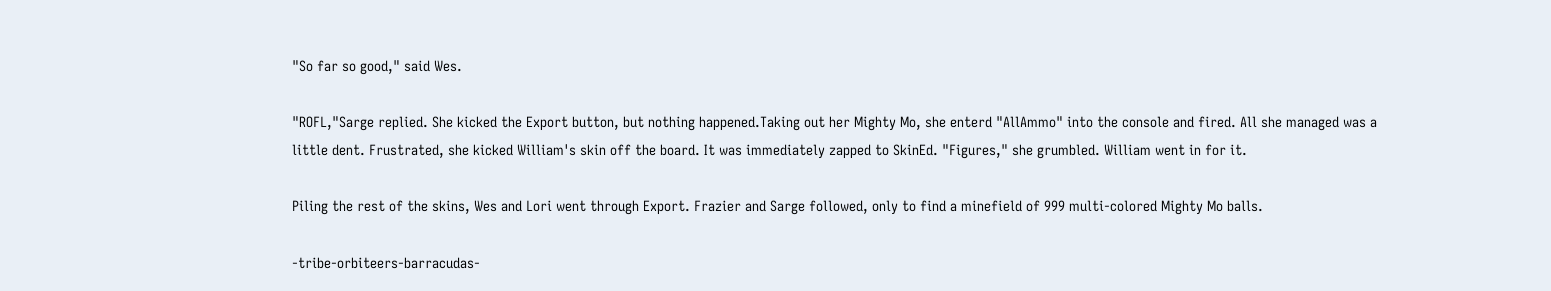"So far so good," said Wes.

"ROFL,"Sarge replied. She kicked the Export button, but nothing happened.Taking out her Mighty Mo, she enterd "AllAmmo" into the console and fired. All she managed was a little dent. Frustrated, she kicked William's skin off the board. It was immediately zapped to SkinEd. "Figures," she grumbled. William went in for it.

Piling the rest of the skins, Wes and Lori went through Export. Frazier and Sarge followed, only to find a minefield of 999 multi-colored Mighty Mo balls.

-tribe-orbiteers-barracudas-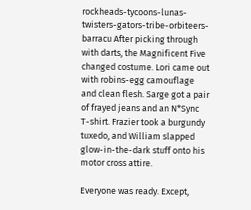rockheads-tycoons-lunas-twisters-gators-tribe-orbiteers-barracu After picking through with darts, the Magnificent Five changed costume. Lori came out with robins-egg camouflage and clean flesh. Sarge got a pair of frayed jeans and an N*Sync T-shirt. Frazier took a burgundy tuxedo, and William slapped glow-in-the-dark stuff onto his motor cross attire.

Everyone was ready. Except,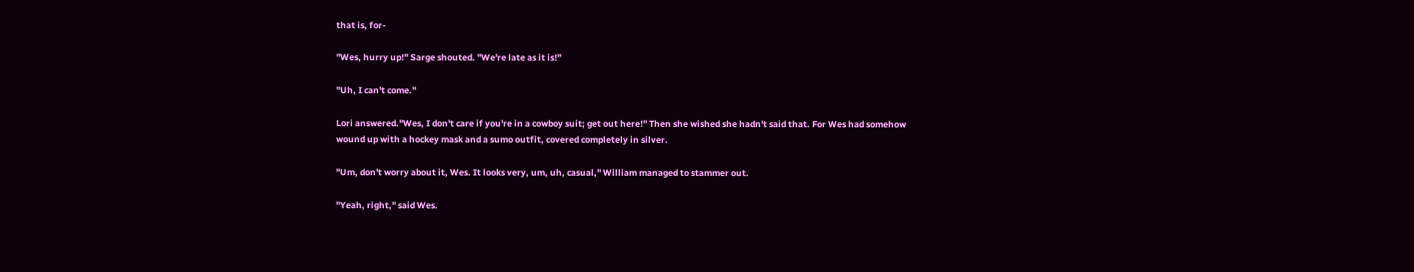that is, for-

"Wes, hurry up!" Sarge shouted. "We're late as it is!"

"Uh, I can't come."

Lori answered."Wes, I don't care if you're in a cowboy suit; get out here!" Then she wished she hadn't said that. For Wes had somehow wound up with a hockey mask and a sumo outfit, covered completely in silver.

"Um, don't worry about it, Wes. It looks very, um, uh, casual," William managed to stammer out.

"Yeah, right," said Wes.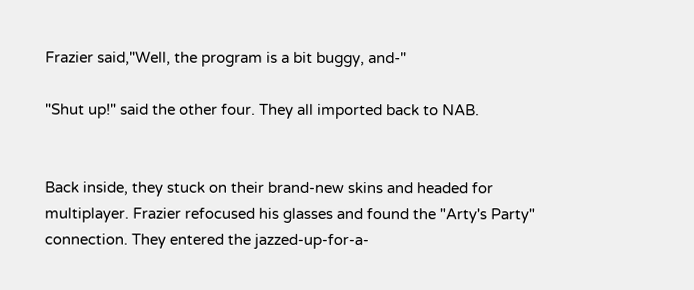Frazier said,"Well, the program is a bit buggy, and-"

"Shut up!" said the other four. They all imported back to NAB.


Back inside, they stuck on their brand-new skins and headed for multiplayer. Frazier refocused his glasses and found the "Arty's Party" connection. They entered the jazzed-up-for-a-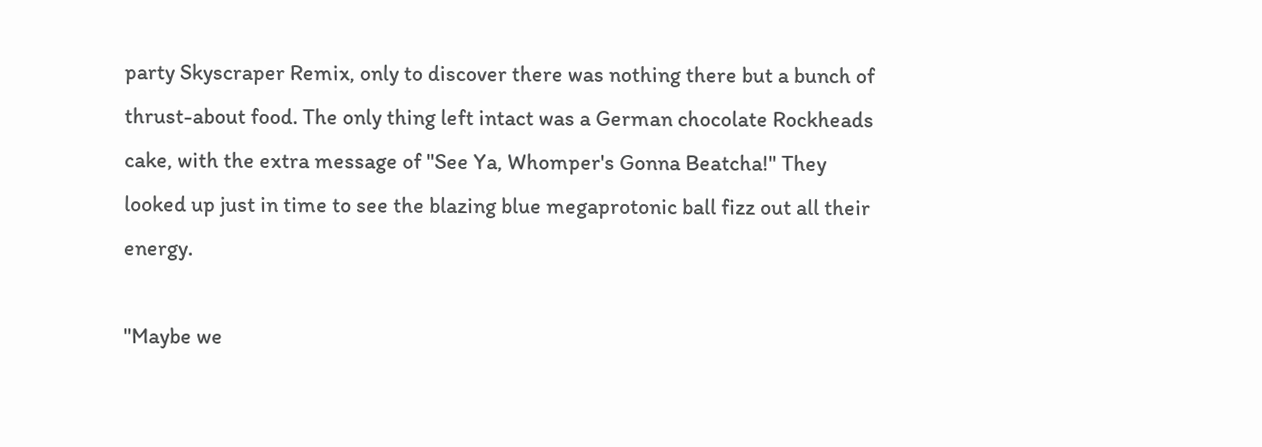party Skyscraper Remix, only to discover there was nothing there but a bunch of thrust-about food. The only thing left intact was a German chocolate Rockheads cake, with the extra message of "See Ya, Whomper's Gonna Beatcha!" They looked up just in time to see the blazing blue megaprotonic ball fizz out all their energy.

"Maybe we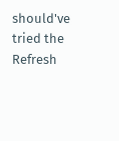should've tried the Refresh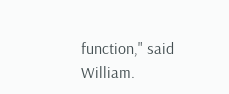function," said William.